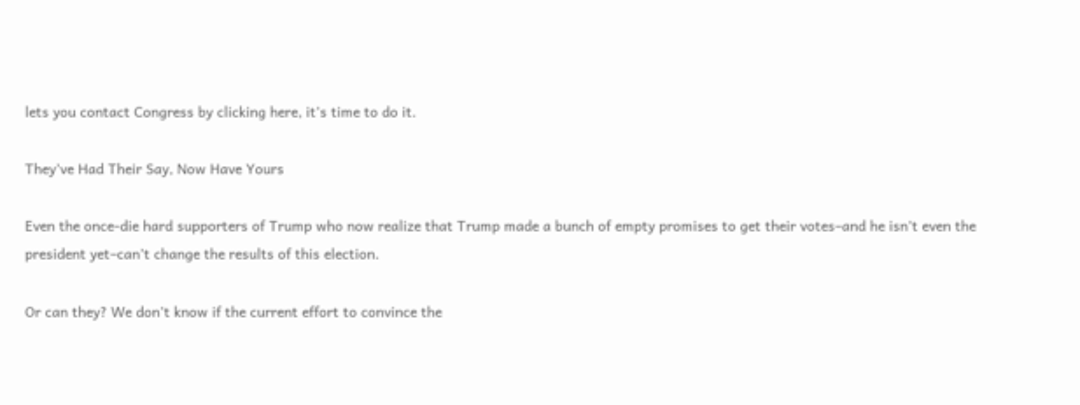lets you contact Congress by clicking here, it’s time to do it.

They’ve Had Their Say, Now Have Yours

Even the once-die hard supporters of Trump who now realize that Trump made a bunch of empty promises to get their votes–and he isn’t even the president yet–can’t change the results of this election.

Or can they? We don’t know if the current effort to convince the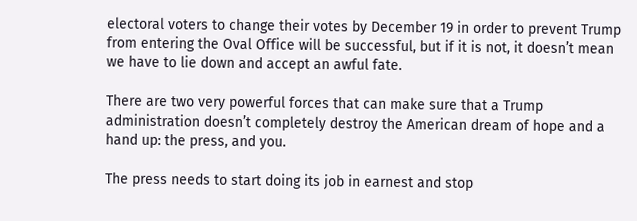electoral voters to change their votes by December 19 in order to prevent Trump from entering the Oval Office will be successful, but if it is not, it doesn’t mean we have to lie down and accept an awful fate.

There are two very powerful forces that can make sure that a Trump administration doesn’t completely destroy the American dream of hope and a hand up: the press, and you.

The press needs to start doing its job in earnest and stop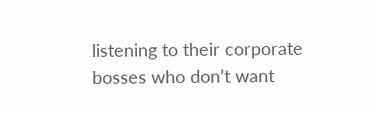listening to their corporate bosses who don’t want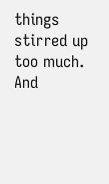things stirred up too much. And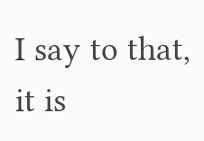I say to that, it is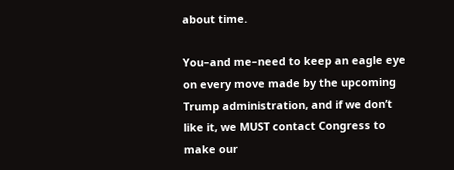about time.

You–and me–need to keep an eagle eye on every move made by the upcoming Trump administration, and if we don’t like it, we MUST contact Congress to make our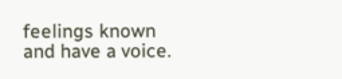feelings known and have a voice.